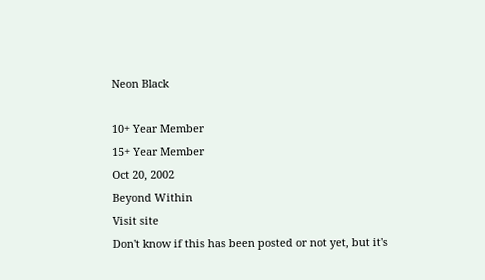Neon Black

10+ Year Member
15+ Year Member
Oct 20, 2002
Beyond Within
Visit site
Don't know if this has been posted or not yet, but it's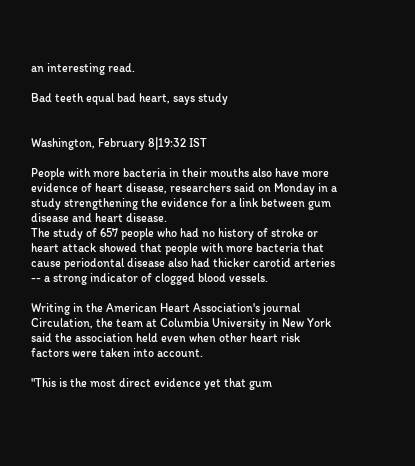an interesting read.

Bad teeth equal bad heart, says study


Washington, February 8|19:32 IST

People with more bacteria in their mouths also have more evidence of heart disease, researchers said on Monday in a study strengthening the evidence for a link between gum disease and heart disease.
The study of 657 people who had no history of stroke or heart attack showed that people with more bacteria that cause periodontal disease also had thicker carotid arteries -- a strong indicator of clogged blood vessels.

Writing in the American Heart Association's journal Circulation, the team at Columbia University in New York said the association held even when other heart risk factors were taken into account.

"This is the most direct evidence yet that gum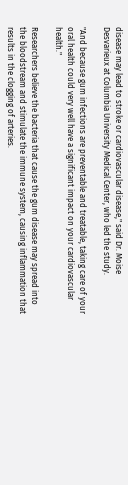disease may lead to stroke or cardiovascular disease," said Dr. Moise Desvarieux at Columbia University Medical Center, who led the study.

"And because gum infections are preventable and treatable, taking care of your oral health could very well have a significant impact on your cardiovascular health."

Researchers believe the bacteria that cause the gum disease may spread into the bloodstream and stimulate the immune system, causing inflammation that results in the clogging of arteries.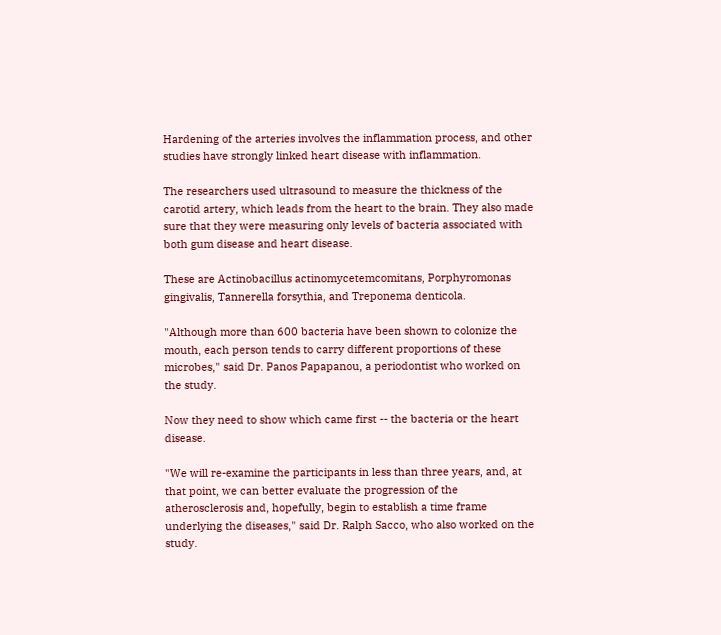Hardening of the arteries involves the inflammation process, and other studies have strongly linked heart disease with inflammation.

The researchers used ultrasound to measure the thickness of the carotid artery, which leads from the heart to the brain. They also made sure that they were measuring only levels of bacteria associated with both gum disease and heart disease.

These are Actinobacillus actinomycetemcomitans, Porphyromonas gingivalis, Tannerella forsythia, and Treponema denticola.

"Although more than 600 bacteria have been shown to colonize the mouth, each person tends to carry different proportions of these microbes," said Dr. Panos Papapanou, a periodontist who worked on the study.

Now they need to show which came first -- the bacteria or the heart disease.

"We will re-examine the participants in less than three years, and, at that point, we can better evaluate the progression of the atherosclerosis and, hopefully, begin to establish a time frame underlying the diseases," said Dr. Ralph Sacco, who also worked on the study.